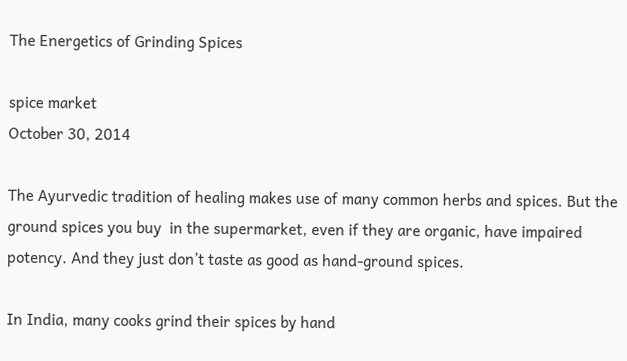The Energetics of Grinding Spices

spice market
October 30, 2014

The Ayurvedic tradition of healing makes use of many common herbs and spices. But the ground spices you buy  in the supermarket, even if they are organic, have impaired potency. And they just don’t taste as good as hand-ground spices.

In India, many cooks grind their spices by hand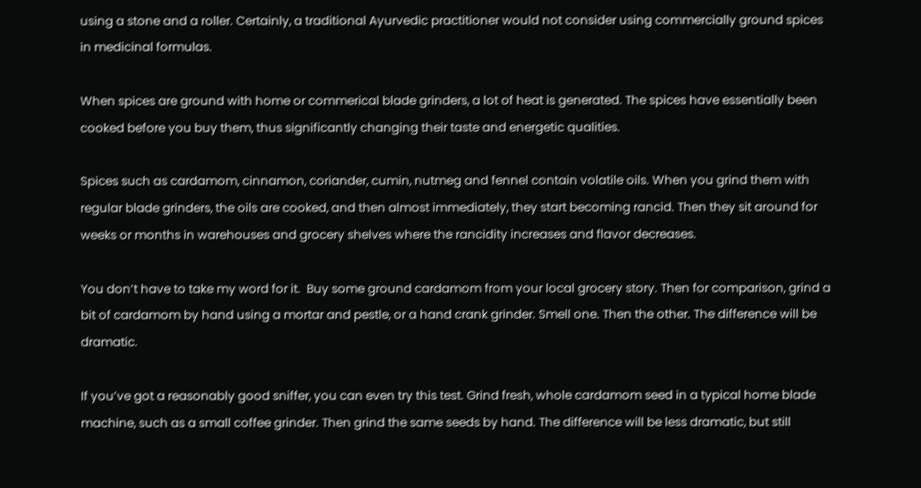using a stone and a roller. Certainly, a traditional Ayurvedic practitioner would not consider using commercially ground spices in medicinal formulas.

When spices are ground with home or commerical blade grinders, a lot of heat is generated. The spices have essentially been cooked before you buy them, thus significantly changing their taste and energetic qualities.

Spices such as cardamom, cinnamon, coriander, cumin, nutmeg and fennel contain volatile oils. When you grind them with regular blade grinders, the oils are cooked, and then almost immediately, they start becoming rancid. Then they sit around for weeks or months in warehouses and grocery shelves where the rancidity increases and flavor decreases.

You don’t have to take my word for it.  Buy some ground cardamom from your local grocery story. Then for comparison, grind a bit of cardamom by hand using a mortar and pestle, or a hand crank grinder. Smell one. Then the other. The difference will be dramatic.

If you’ve got a reasonably good sniffer, you can even try this test. Grind fresh, whole cardamom seed in a typical home blade machine, such as a small coffee grinder. Then grind the same seeds by hand. The difference will be less dramatic, but still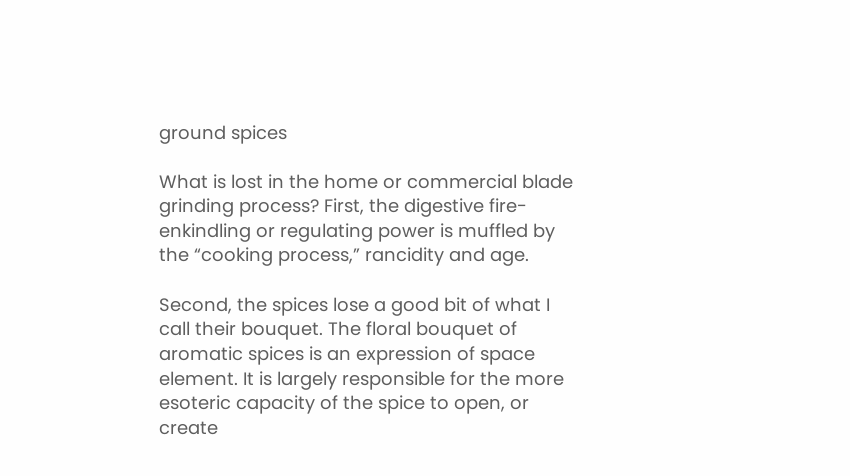ground spices

What is lost in the home or commercial blade grinding process? First, the digestive fire-enkindling or regulating power is muffled by the “cooking process,” rancidity and age.

Second, the spices lose a good bit of what I call their bouquet. The floral bouquet of aromatic spices is an expression of space element. It is largely responsible for the more esoteric capacity of the spice to open, or create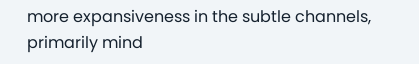more expansiveness in the subtle channels, primarily mind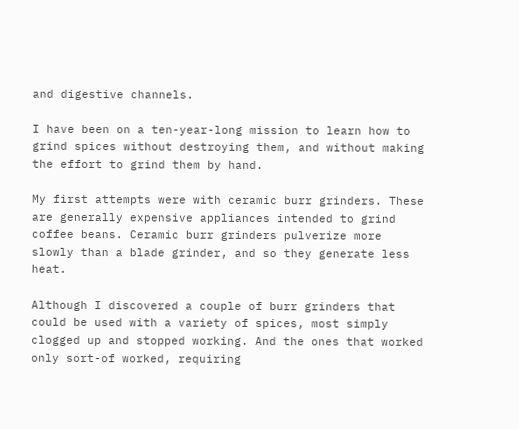and digestive channels.

I have been on a ten-year-long mission to learn how to grind spices without destroying them, and without making the effort to grind them by hand.

My first attempts were with ceramic burr grinders. These are generally expensive appliances intended to grind coffee beans. Ceramic burr grinders pulverize more slowly than a blade grinder, and so they generate less heat.

Although I discovered a couple of burr grinders that could be used with a variety of spices, most simply clogged up and stopped working. And the ones that worked only sort-of worked, requiring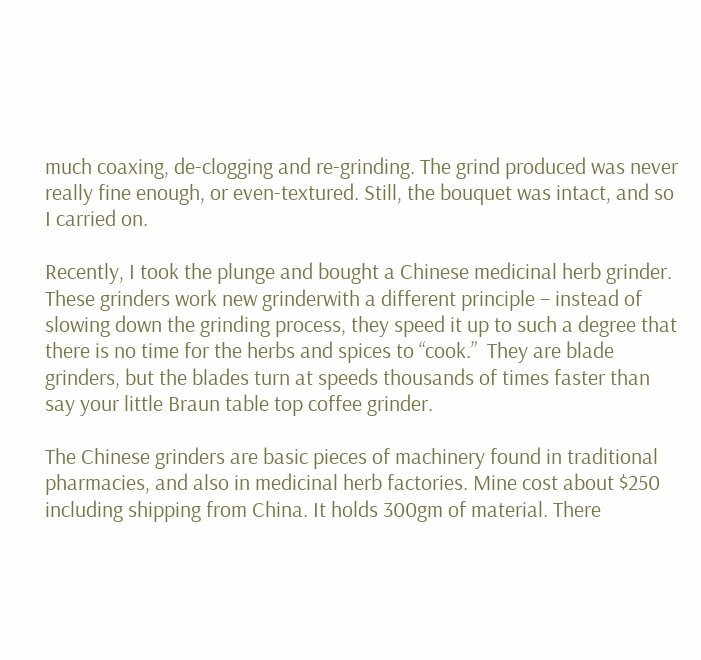much coaxing, de-clogging and re-grinding. The grind produced was never really fine enough, or even-textured. Still, the bouquet was intact, and so I carried on.

Recently, I took the plunge and bought a Chinese medicinal herb grinder. These grinders work new grinderwith a different principle – instead of slowing down the grinding process, they speed it up to such a degree that there is no time for the herbs and spices to “cook.”  They are blade grinders, but the blades turn at speeds thousands of times faster than say your little Braun table top coffee grinder.

The Chinese grinders are basic pieces of machinery found in traditional pharmacies, and also in medicinal herb factories. Mine cost about $250 including shipping from China. It holds 300gm of material. There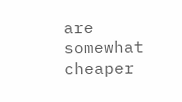are somewhat cheaper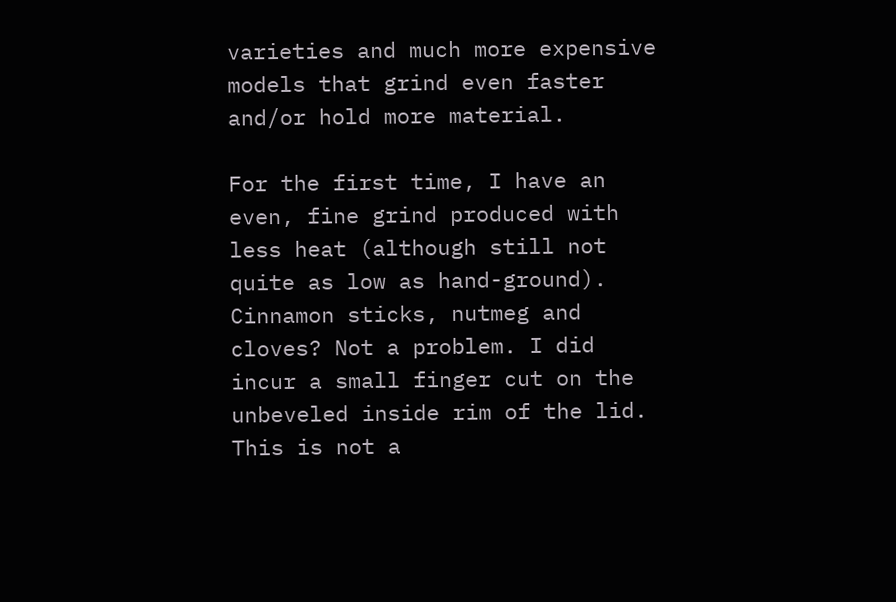varieties and much more expensive models that grind even faster and/or hold more material.

For the first time, I have an even, fine grind produced with less heat (although still not quite as low as hand-ground). Cinnamon sticks, nutmeg and cloves? Not a problem. I did incur a small finger cut on the unbeveled inside rim of the lid. This is not a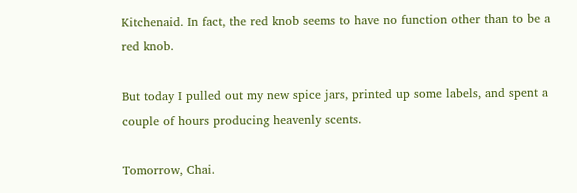Kitchenaid. In fact, the red knob seems to have no function other than to be a red knob.

But today I pulled out my new spice jars, printed up some labels, and spent a couple of hours producing heavenly scents.

Tomorrow, Chai.